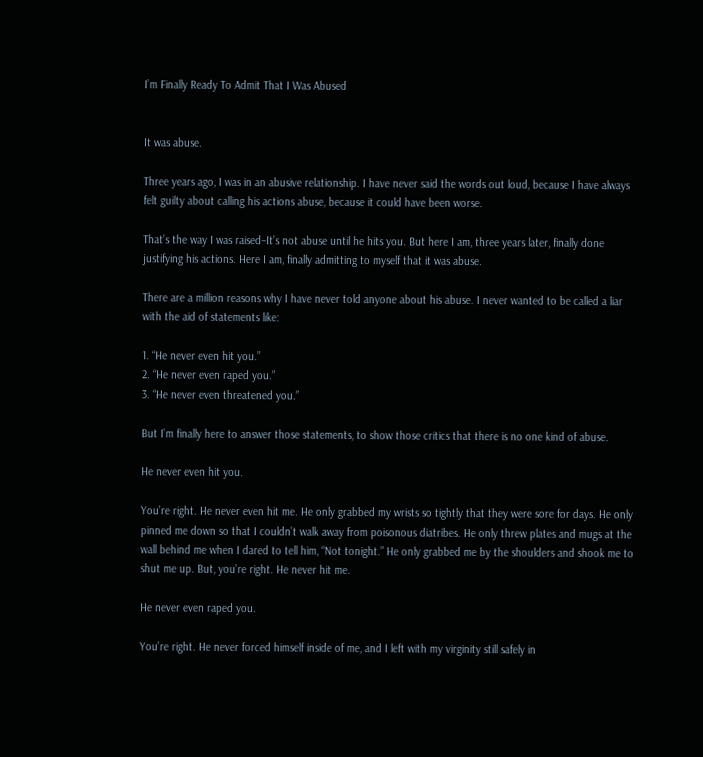I’m Finally Ready To Admit That I Was Abused


It was abuse.

Three years ago, I was in an abusive relationship. I have never said the words out loud, because I have always felt guilty about calling his actions abuse, because it could have been worse.

That’s the way I was raised–It’s not abuse until he hits you. But here I am, three years later, finally done justifying his actions. Here I am, finally admitting to myself that it was abuse.

There are a million reasons why I have never told anyone about his abuse. I never wanted to be called a liar with the aid of statements like:

1. “He never even hit you.”
2. “He never even raped you.”
3. “He never even threatened you.”

But I’m finally here to answer those statements, to show those critics that there is no one kind of abuse.

He never even hit you.

You’re right. He never even hit me. He only grabbed my wrists so tightly that they were sore for days. He only pinned me down so that I couldn’t walk away from poisonous diatribes. He only threw plates and mugs at the wall behind me when I dared to tell him, “Not tonight.” He only grabbed me by the shoulders and shook me to shut me up. But, you’re right. He never hit me.

He never even raped you.

You’re right. He never forced himself inside of me, and I left with my virginity still safely in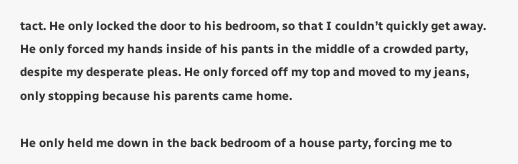tact. He only locked the door to his bedroom, so that I couldn’t quickly get away. He only forced my hands inside of his pants in the middle of a crowded party, despite my desperate pleas. He only forced off my top and moved to my jeans, only stopping because his parents came home.

He only held me down in the back bedroom of a house party, forcing me to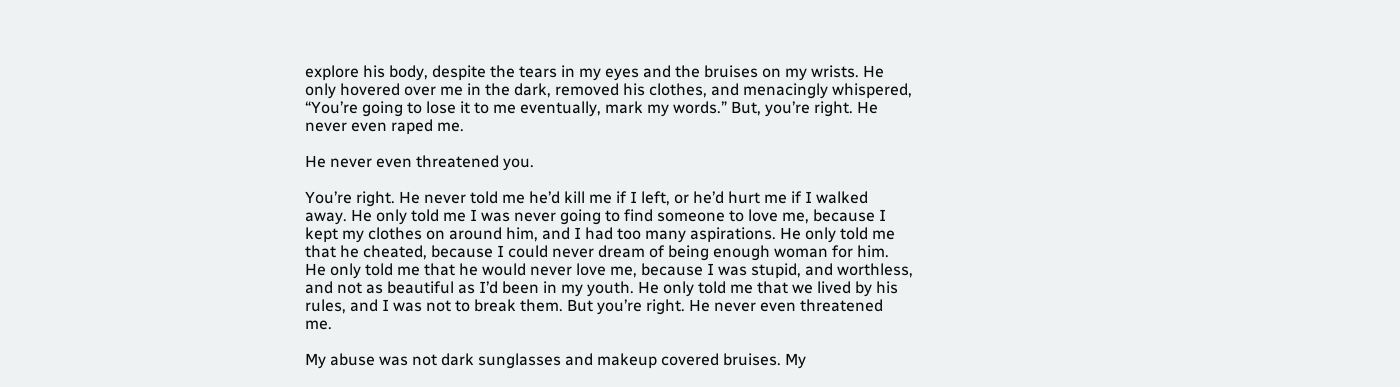explore his body, despite the tears in my eyes and the bruises on my wrists. He only hovered over me in the dark, removed his clothes, and menacingly whispered, “You’re going to lose it to me eventually, mark my words.” But, you’re right. He never even raped me.

He never even threatened you.

You’re right. He never told me he’d kill me if I left, or he’d hurt me if I walked away. He only told me I was never going to find someone to love me, because I kept my clothes on around him, and I had too many aspirations. He only told me that he cheated, because I could never dream of being enough woman for him. He only told me that he would never love me, because I was stupid, and worthless, and not as beautiful as I’d been in my youth. He only told me that we lived by his rules, and I was not to break them. But you’re right. He never even threatened me.

My abuse was not dark sunglasses and makeup covered bruises. My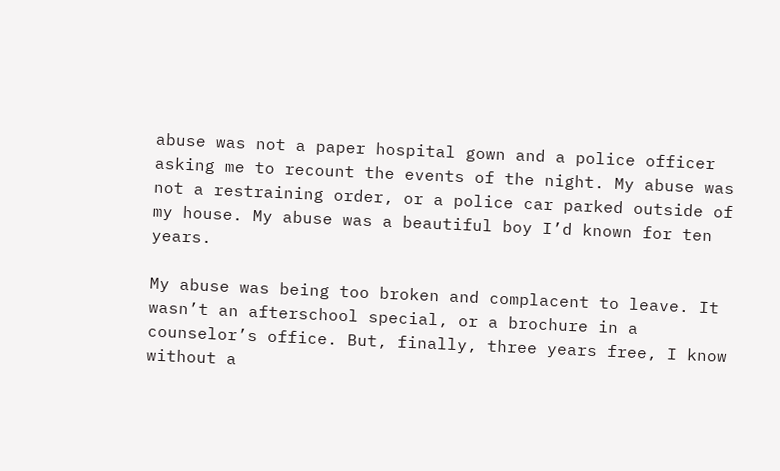abuse was not a paper hospital gown and a police officer asking me to recount the events of the night. My abuse was not a restraining order, or a police car parked outside of my house. My abuse was a beautiful boy I’d known for ten years.

My abuse was being too broken and complacent to leave. It wasn’t an afterschool special, or a brochure in a counselor’s office. But, finally, three years free, I know without a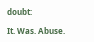doubt:

It. Was. Abuse.